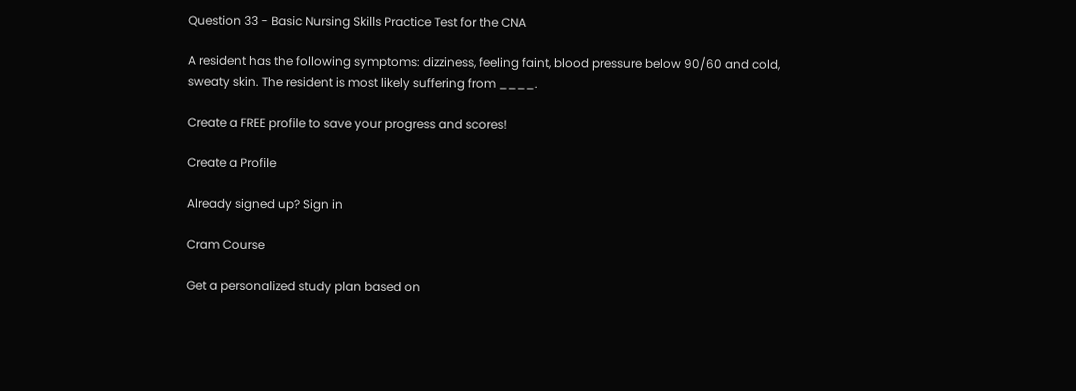Question 33 - Basic Nursing Skills Practice Test for the CNA

A resident has the following symptoms: dizziness, feeling faint, blood pressure below 90/60 and cold, sweaty skin. The resident is most likely suffering from ____.

Create a FREE profile to save your progress and scores!

Create a Profile

Already signed up? Sign in

Cram Course

Get a personalized study plan based on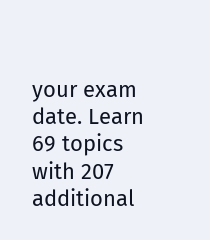your exam date. Learn 69 topics with 207 additional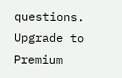questions. Upgrade to Premium